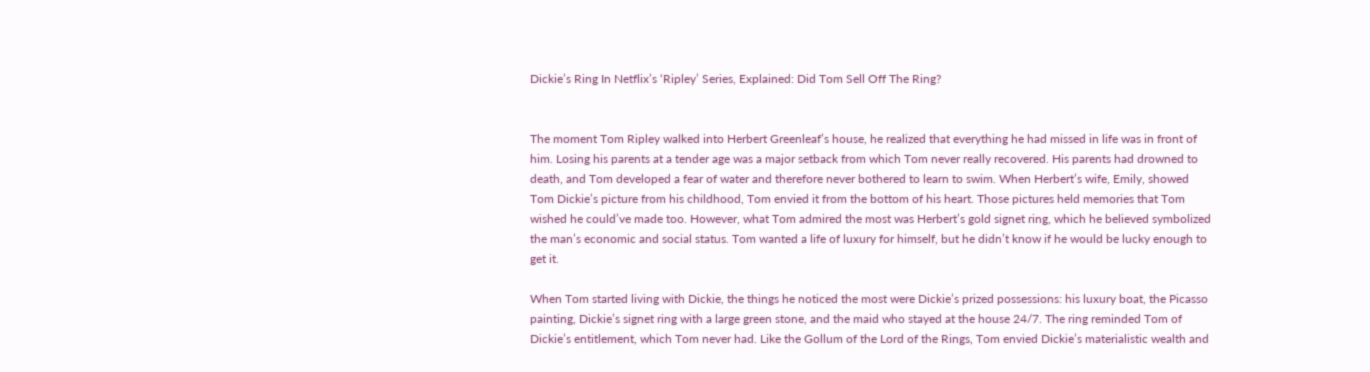Dickie’s Ring In Netflix’s ‘Ripley’ Series, Explained: Did Tom Sell Off The Ring?


The moment Tom Ripley walked into Herbert Greenleaf’s house, he realized that everything he had missed in life was in front of him. Losing his parents at a tender age was a major setback from which Tom never really recovered. His parents had drowned to death, and Tom developed a fear of water and therefore never bothered to learn to swim. When Herbert’s wife, Emily, showed Tom Dickie’s picture from his childhood, Tom envied it from the bottom of his heart. Those pictures held memories that Tom wished he could’ve made too. However, what Tom admired the most was Herbert’s gold signet ring, which he believed symbolized the man’s economic and social status. Tom wanted a life of luxury for himself, but he didn’t know if he would be lucky enough to get it.

When Tom started living with Dickie, the things he noticed the most were Dickie’s prized possessions: his luxury boat, the Picasso painting, Dickie’s signet ring with a large green stone, and the maid who stayed at the house 24/7. The ring reminded Tom of Dickie’s entitlement, which Tom never had. Like the Gollum of the Lord of the Rings, Tom envied Dickie’s materialistic wealth and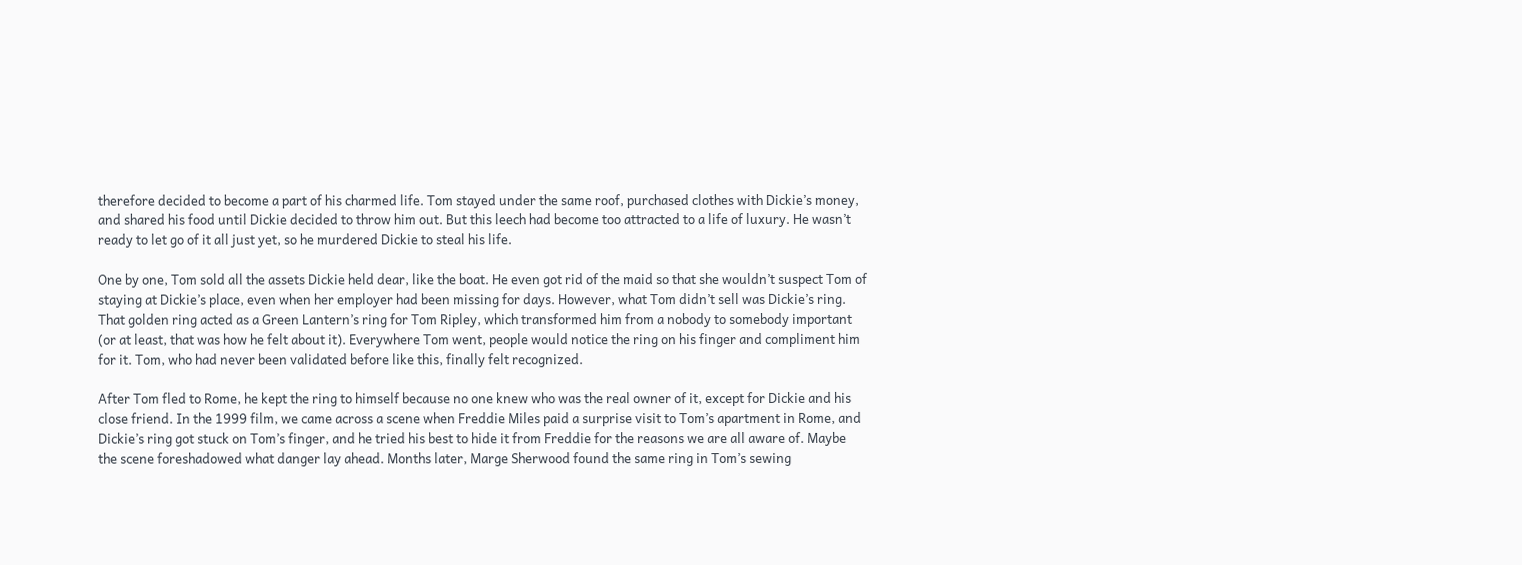therefore decided to become a part of his charmed life. Tom stayed under the same roof, purchased clothes with Dickie’s money, and shared his food until Dickie decided to throw him out. But this leech had become too attracted to a life of luxury. He wasn’t ready to let go of it all just yet, so he murdered Dickie to steal his life.

One by one, Tom sold all the assets Dickie held dear, like the boat. He even got rid of the maid so that she wouldn’t suspect Tom of staying at Dickie’s place, even when her employer had been missing for days. However, what Tom didn’t sell was Dickie’s ring. That golden ring acted as a Green Lantern’s ring for Tom Ripley, which transformed him from a nobody to somebody important (or at least, that was how he felt about it). Everywhere Tom went, people would notice the ring on his finger and compliment him for it. Tom, who had never been validated before like this, finally felt recognized.

After Tom fled to Rome, he kept the ring to himself because no one knew who was the real owner of it, except for Dickie and his close friend. In the 1999 film, we came across a scene when Freddie Miles paid a surprise visit to Tom’s apartment in Rome, and Dickie’s ring got stuck on Tom’s finger, and he tried his best to hide it from Freddie for the reasons we are all aware of. Maybe the scene foreshadowed what danger lay ahead. Months later, Marge Sherwood found the same ring in Tom’s sewing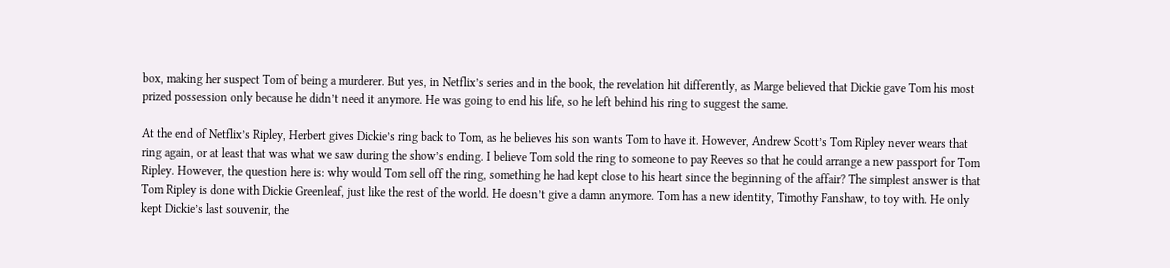box, making her suspect Tom of being a murderer. But yes, in Netflix’s series and in the book, the revelation hit differently, as Marge believed that Dickie gave Tom his most prized possession only because he didn’t need it anymore. He was going to end his life, so he left behind his ring to suggest the same.

At the end of Netflix’s Ripley, Herbert gives Dickie’s ring back to Tom, as he believes his son wants Tom to have it. However, Andrew Scott’s Tom Ripley never wears that ring again, or at least that was what we saw during the show’s ending. I believe Tom sold the ring to someone to pay Reeves so that he could arrange a new passport for Tom Ripley. However, the question here is: why would Tom sell off the ring, something he had kept close to his heart since the beginning of the affair? The simplest answer is that Tom Ripley is done with Dickie Greenleaf, just like the rest of the world. He doesn’t give a damn anymore. Tom has a new identity, Timothy Fanshaw, to toy with. He only kept Dickie’s last souvenir, the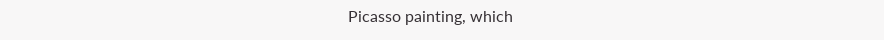Picasso painting, which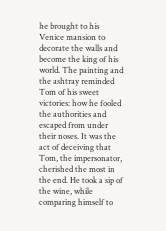he brought to his Venice mansion to decorate the walls and become the king of his world. The painting and the ashtray reminded Tom of his sweet victories: how he fooled the authorities and escaped from under their noses. It was the act of deceiving that Tom, the impersonator, cherished the most in the end. He took a sip of the wine, while comparing himself to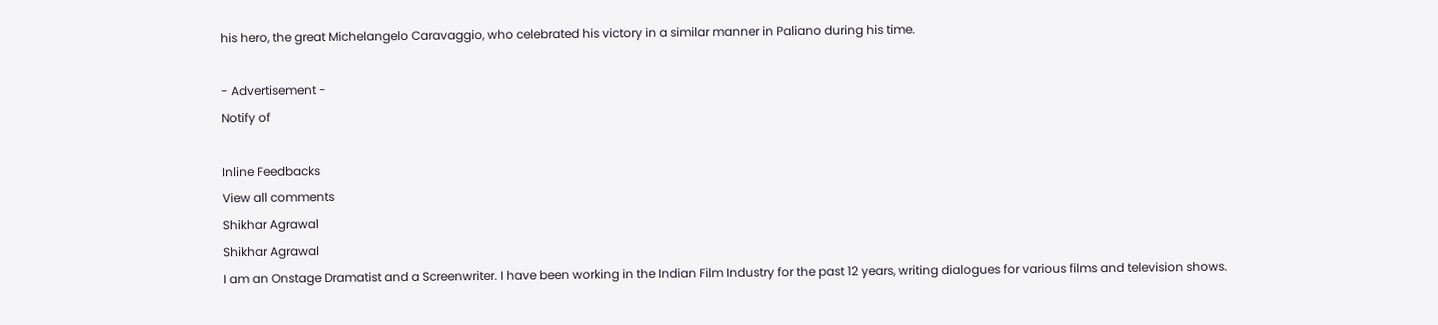his hero, the great Michelangelo Caravaggio, who celebrated his victory in a similar manner in Paliano during his time.

- Advertisement -
Notify of

Inline Feedbacks
View all comments
Shikhar Agrawal
Shikhar Agrawal
I am an Onstage Dramatist and a Screenwriter. I have been working in the Indian Film Industry for the past 12 years, writing dialogues for various films and television shows.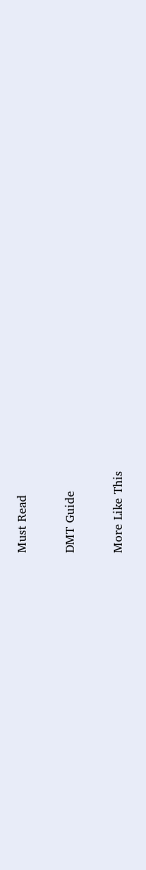Must Read

DMT Guide

More Like This